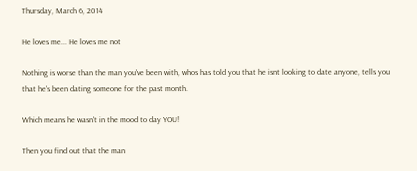Thursday, March 6, 2014

He loves me... He loves me not

Nothing is worse than the man you've been with, whos has told you that he isnt looking to date anyone, tells you that he's been dating someone for the past month.

Which means he wasn't in the mood to day YOU!

Then you find out that the man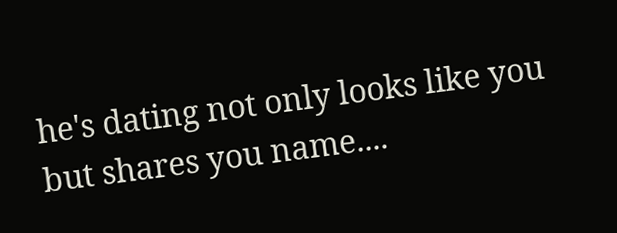he's dating not only looks like you but shares you name....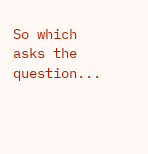So which asks the question...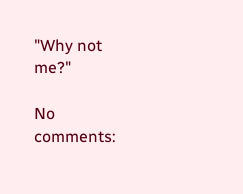"Why not me?"

No comments: